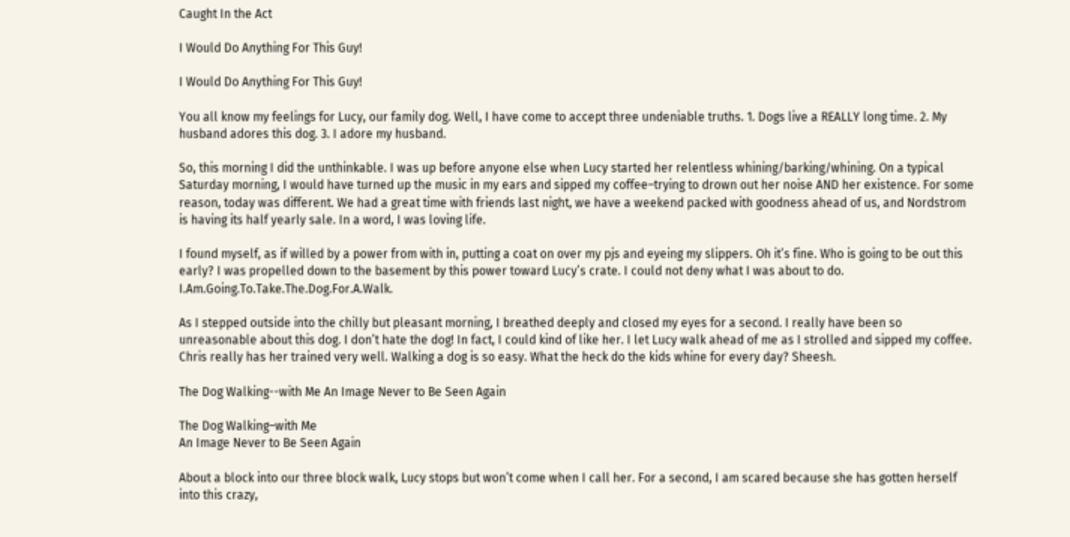Caught In the Act

I Would Do Anything For This Guy!

I Would Do Anything For This Guy!

You all know my feelings for Lucy, our family dog. Well, I have come to accept three undeniable truths. 1. Dogs live a REALLY long time. 2. My husband adores this dog. 3. I adore my husband.

So, this morning I did the unthinkable. I was up before anyone else when Lucy started her relentless whining/barking/whining. On a typical Saturday morning, I would have turned up the music in my ears and sipped my coffee–trying to drown out her noise AND her existence. For some reason, today was different. We had a great time with friends last night, we have a weekend packed with goodness ahead of us, and Nordstrom is having its half yearly sale. In a word, I was loving life.

I found myself, as if willed by a power from with in, putting a coat on over my pjs and eyeing my slippers. Oh it’s fine. Who is going to be out this early? I was propelled down to the basement by this power toward Lucy’s crate. I could not deny what I was about to do. I.Am.Going.To.Take.The.Dog.For.A.Walk.

As I stepped outside into the chilly but pleasant morning, I breathed deeply and closed my eyes for a second. I really have been so unreasonable about this dog. I don’t hate the dog! In fact, I could kind of like her. I let Lucy walk ahead of me as I strolled and sipped my coffee. Chris really has her trained very well. Walking a dog is so easy. What the heck do the kids whine for every day? Sheesh.

The Dog Walking--with Me An Image Never to Be Seen Again

The Dog Walking–with Me
An Image Never to Be Seen Again

About a block into our three block walk, Lucy stops but won’t come when I call her. For a second, I am scared because she has gotten herself into this crazy,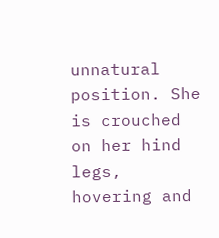unnatural position. She is crouched on her hind legs, hovering and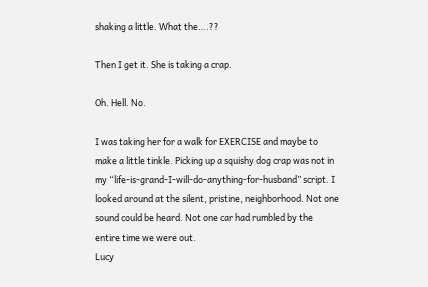shaking a little. What the….??

Then I get it. She is taking a crap.

Oh. Hell. No.

I was taking her for a walk for EXERCISE and maybe to make a little tinkle. Picking up a squishy dog crap was not in my “life-is-grand-I-will-do-anything-for-husband” script. I looked around at the silent, pristine, neighborhood. Not one sound could be heard. Not one car had rumbled by the entire time we were out.
Lucy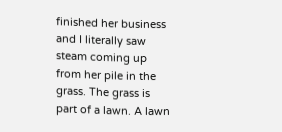finished her business and I literally saw steam coming up from her pile in the grass. The grass is part of a lawn. A lawn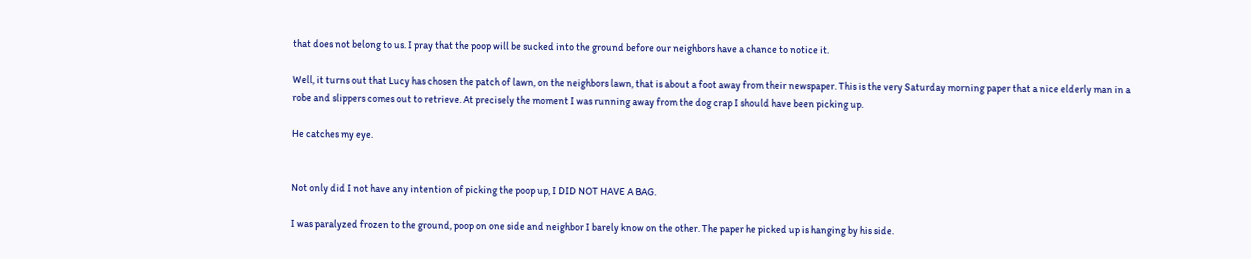that does not belong to us. I pray that the poop will be sucked into the ground before our neighbors have a chance to notice it.

Well, it turns out that Lucy has chosen the patch of lawn, on the neighbors lawn, that is about a foot away from their newspaper. This is the very Saturday morning paper that a nice elderly man in a robe and slippers comes out to retrieve. At precisely the moment I was running away from the dog crap I should have been picking up.

He catches my eye.


Not only did I not have any intention of picking the poop up, I DID NOT HAVE A BAG.

I was paralyzed frozen to the ground, poop on one side and neighbor I barely know on the other. The paper he picked up is hanging by his side.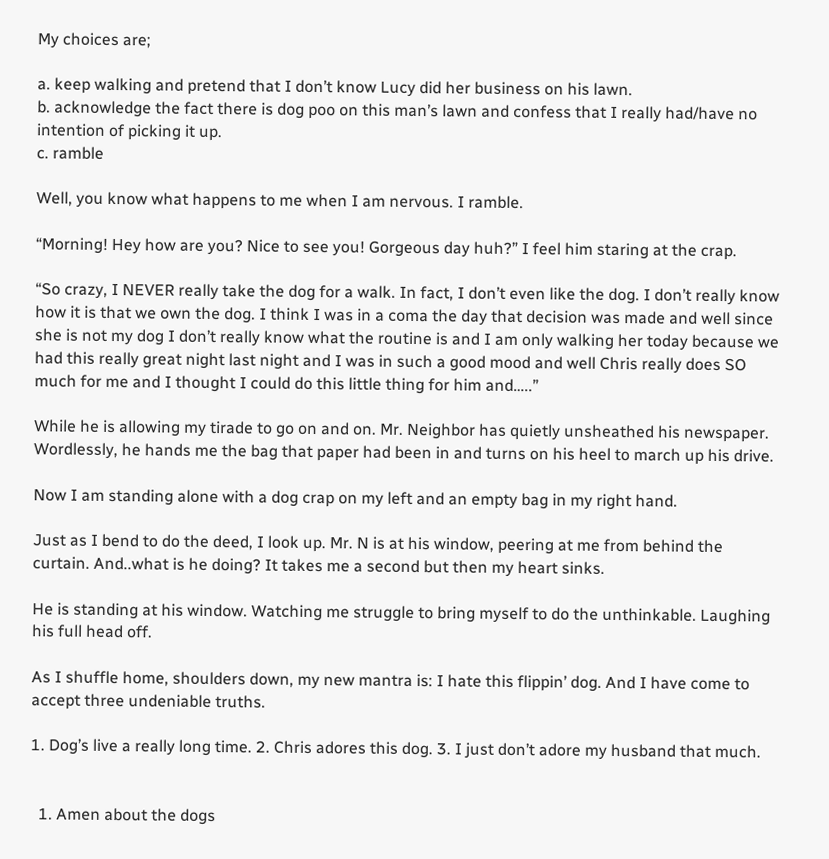My choices are;

a. keep walking and pretend that I don’t know Lucy did her business on his lawn.
b. acknowledge the fact there is dog poo on this man’s lawn and confess that I really had/have no intention of picking it up.
c. ramble

Well, you know what happens to me when I am nervous. I ramble.

“Morning! Hey how are you? Nice to see you! Gorgeous day huh?” I feel him staring at the crap.

“So crazy, I NEVER really take the dog for a walk. In fact, I don’t even like the dog. I don’t really know how it is that we own the dog. I think I was in a coma the day that decision was made and well since she is not my dog I don’t really know what the routine is and I am only walking her today because we had this really great night last night and I was in such a good mood and well Chris really does SO much for me and I thought I could do this little thing for him and…..”

While he is allowing my tirade to go on and on. Mr. Neighbor has quietly unsheathed his newspaper. Wordlessly, he hands me the bag that paper had been in and turns on his heel to march up his drive.

Now I am standing alone with a dog crap on my left and an empty bag in my right hand.

Just as I bend to do the deed, I look up. Mr. N is at his window, peering at me from behind the curtain. And..what is he doing? It takes me a second but then my heart sinks.

He is standing at his window. Watching me struggle to bring myself to do the unthinkable. Laughing his full head off.

As I shuffle home, shoulders down, my new mantra is: I hate this flippin’ dog. And I have come to accept three undeniable truths.

1. Dog’s live a really long time. 2. Chris adores this dog. 3. I just don’t adore my husband that much.


  1. Amen about the dogs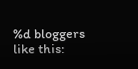%d bloggers like this: